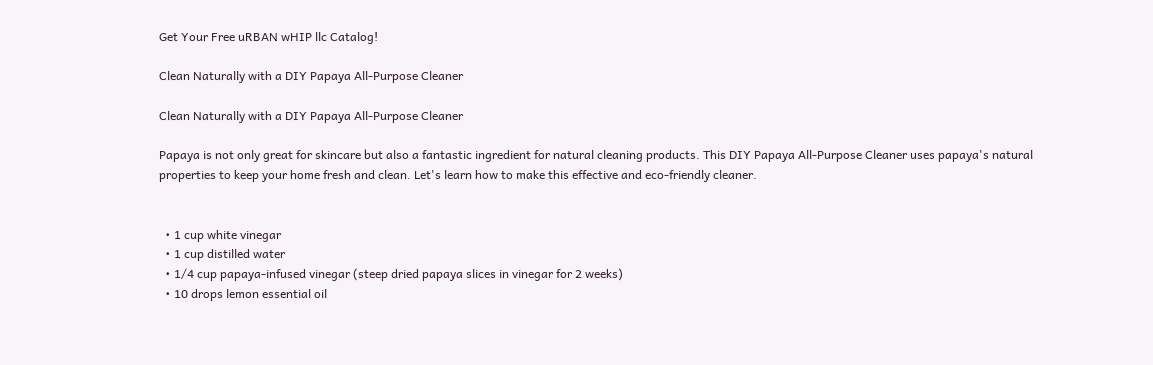Get Your Free uRBAN wHIP llc Catalog!

Clean Naturally with a DIY Papaya All-Purpose Cleaner

Clean Naturally with a DIY Papaya All-Purpose Cleaner

Papaya is not only great for skincare but also a fantastic ingredient for natural cleaning products. This DIY Papaya All-Purpose Cleaner uses papaya's natural properties to keep your home fresh and clean. Let's learn how to make this effective and eco-friendly cleaner.


  • 1 cup white vinegar
  • 1 cup distilled water
  • 1/4 cup papaya-infused vinegar (steep dried papaya slices in vinegar for 2 weeks)
  • 10 drops lemon essential oil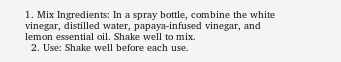1. Mix Ingredients: In a spray bottle, combine the white vinegar, distilled water, papaya-infused vinegar, and lemon essential oil. Shake well to mix.
  2. Use: Shake well before each use.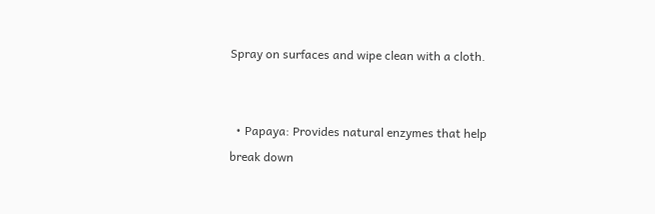Spray on surfaces and wipe clean with a cloth.


  • Papaya: Provides natural enzymes that help break down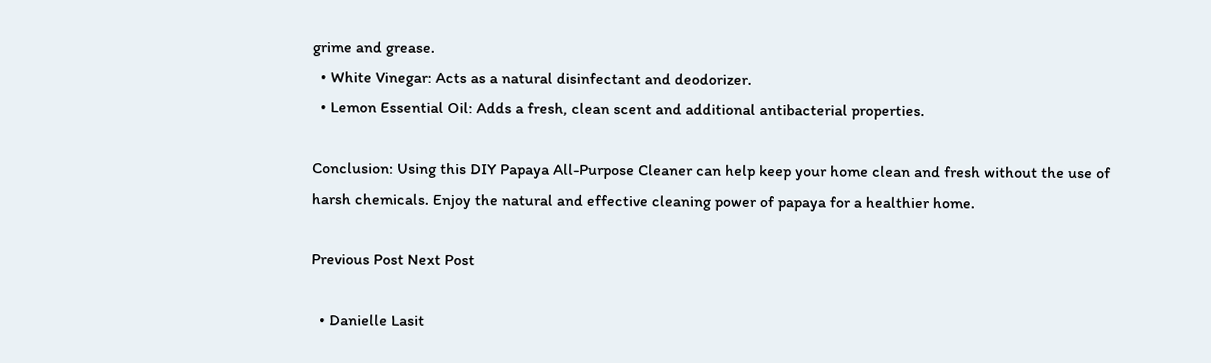grime and grease.
  • White Vinegar: Acts as a natural disinfectant and deodorizer.
  • Lemon Essential Oil: Adds a fresh, clean scent and additional antibacterial properties.

Conclusion: Using this DIY Papaya All-Purpose Cleaner can help keep your home clean and fresh without the use of harsh chemicals. Enjoy the natural and effective cleaning power of papaya for a healthier home.

Previous Post Next Post

  • Danielle Lasit